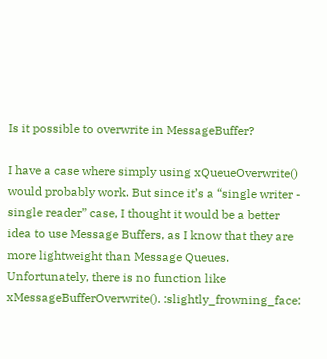Is it possible to overwrite in MessageBuffer?

I have a case where simply using xQueueOverwrite() would probably work. But since it’s a “single writer - single reader” case, I thought it would be a better idea to use Message Buffers, as I know that they are more lightweight than Message Queues. Unfortunately, there is no function like xMessageBufferOverwrite(). :slightly_frowning_face: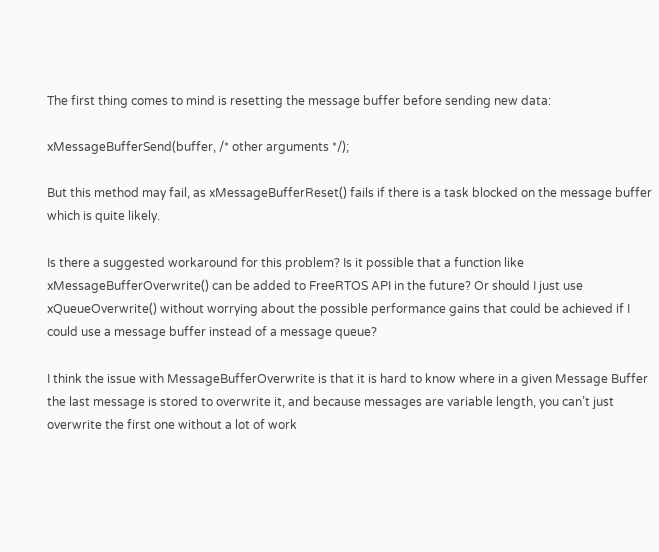The first thing comes to mind is resetting the message buffer before sending new data:

xMessageBufferSend(buffer, /* other arguments */);

But this method may fail, as xMessageBufferReset() fails if there is a task blocked on the message buffer which is quite likely.

Is there a suggested workaround for this problem? Is it possible that a function like xMessageBufferOverwrite() can be added to FreeRTOS API in the future? Or should I just use xQueueOverwrite() without worrying about the possible performance gains that could be achieved if I could use a message buffer instead of a message queue?

I think the issue with MessageBufferOverwrite is that it is hard to know where in a given Message Buffer the last message is stored to overwrite it, and because messages are variable length, you can’t just overwrite the first one without a lot of work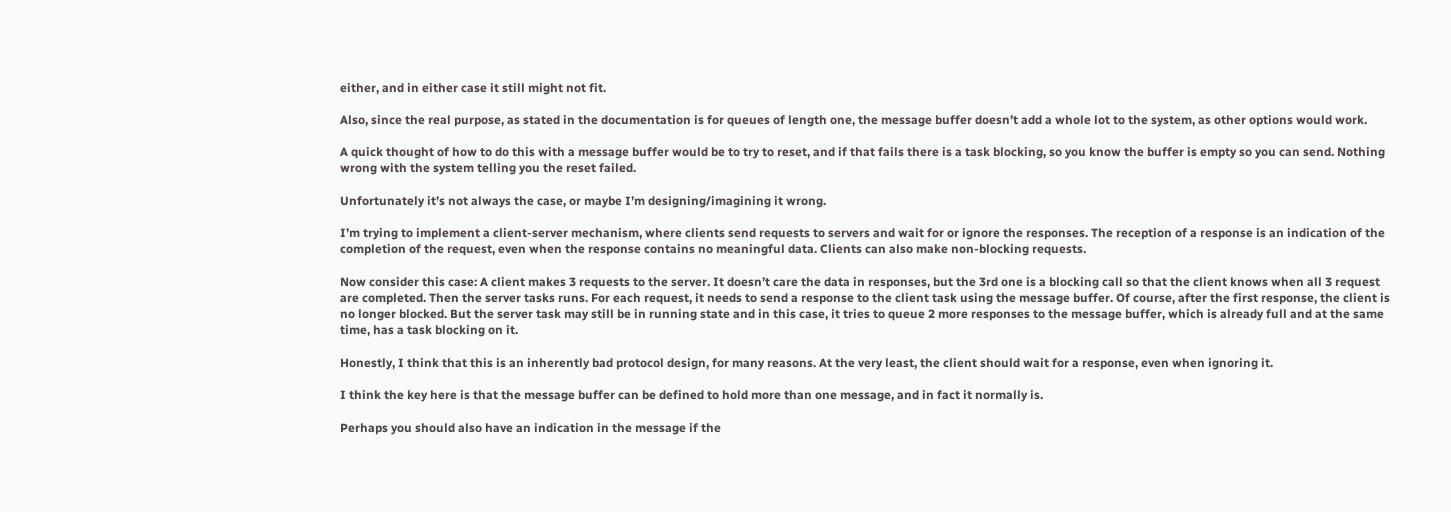either, and in either case it still might not fit.

Also, since the real purpose, as stated in the documentation is for queues of length one, the message buffer doesn’t add a whole lot to the system, as other options would work.

A quick thought of how to do this with a message buffer would be to try to reset, and if that fails there is a task blocking, so you know the buffer is empty so you can send. Nothing wrong with the system telling you the reset failed.

Unfortunately it’s not always the case, or maybe I’m designing/imagining it wrong.

I’m trying to implement a client-server mechanism, where clients send requests to servers and wait for or ignore the responses. The reception of a response is an indication of the completion of the request, even when the response contains no meaningful data. Clients can also make non-blocking requests.

Now consider this case: A client makes 3 requests to the server. It doesn’t care the data in responses, but the 3rd one is a blocking call so that the client knows when all 3 request are completed. Then the server tasks runs. For each request, it needs to send a response to the client task using the message buffer. Of course, after the first response, the client is no longer blocked. But the server task may still be in running state and in this case, it tries to queue 2 more responses to the message buffer, which is already full and at the same time, has a task blocking on it.

Honestly, I think that this is an inherently bad protocol design, for many reasons. At the very least, the client should wait for a response, even when ignoring it.

I think the key here is that the message buffer can be defined to hold more than one message, and in fact it normally is.

Perhaps you should also have an indication in the message if the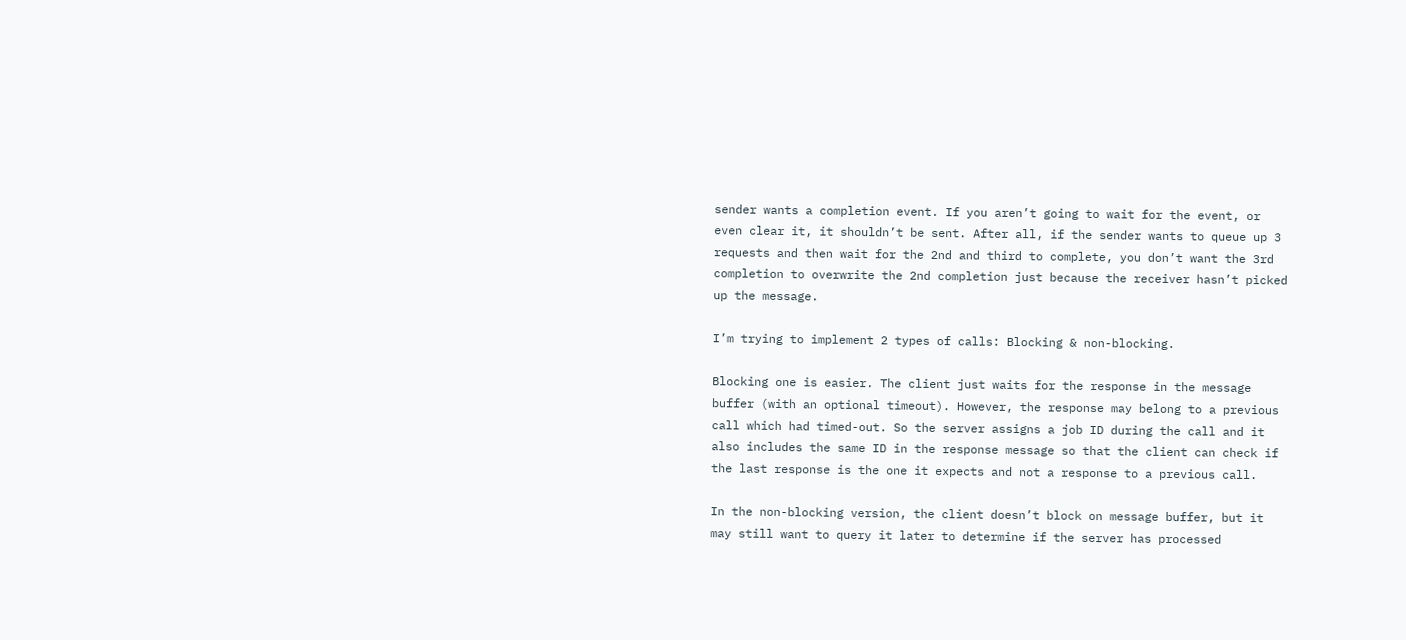sender wants a completion event. If you aren’t going to wait for the event, or even clear it, it shouldn’t be sent. After all, if the sender wants to queue up 3 requests and then wait for the 2nd and third to complete, you don’t want the 3rd completion to overwrite the 2nd completion just because the receiver hasn’t picked up the message.

I’m trying to implement 2 types of calls: Blocking & non-blocking.

Blocking one is easier. The client just waits for the response in the message buffer (with an optional timeout). However, the response may belong to a previous call which had timed-out. So the server assigns a job ID during the call and it also includes the same ID in the response message so that the client can check if the last response is the one it expects and not a response to a previous call.

In the non-blocking version, the client doesn’t block on message buffer, but it may still want to query it later to determine if the server has processed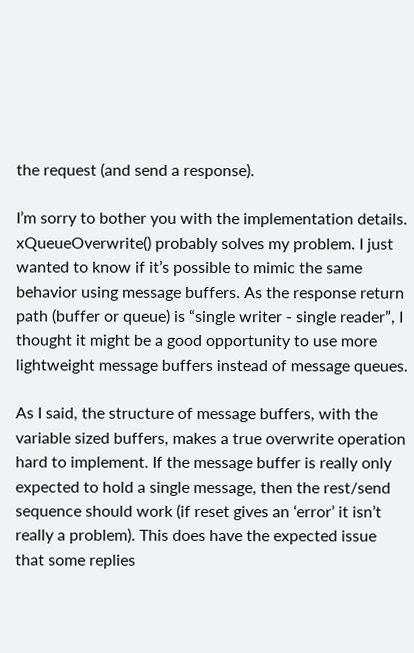the request (and send a response).

I’m sorry to bother you with the implementation details. xQueueOverwrite() probably solves my problem. I just wanted to know if it’s possible to mimic the same behavior using message buffers. As the response return path (buffer or queue) is “single writer - single reader”, I thought it might be a good opportunity to use more lightweight message buffers instead of message queues.

As I said, the structure of message buffers, with the variable sized buffers, makes a true overwrite operation hard to implement. If the message buffer is really only expected to hold a single message, then the rest/send sequence should work (if reset gives an ‘error’ it isn’t really a problem). This does have the expected issue that some replies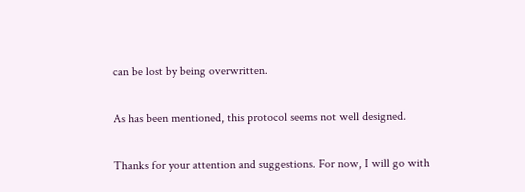can be lost by being overwritten.

As has been mentioned, this protocol seems not well designed.

Thanks for your attention and suggestions. For now, I will go with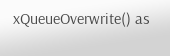xQueueOverwrite() as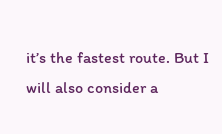it’s the fastest route. But I will also consider a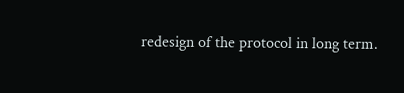redesign of the protocol in long term.